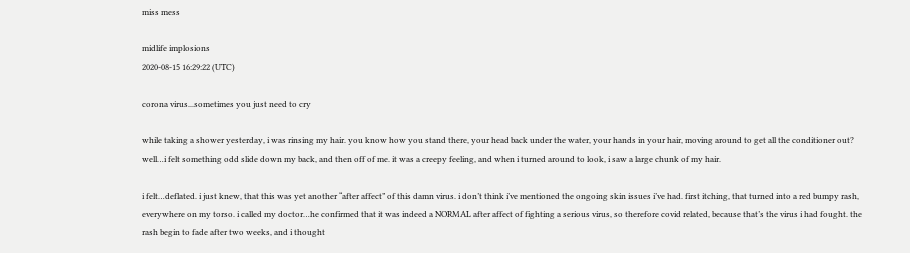miss mess

midlife implosions
2020-08-15 16:29:22 (UTC)

corona virus...sometimes you just need to cry

while taking a shower yesterday, i was rinsing my hair. you know how you stand there, your head back under the water, your hands in your hair, moving around to get all the conditioner out? well…i felt something odd slide down my back, and then off of me. it was a creepy feeling, and when i turned around to look, i saw a large chunk of my hair.

i felt…deflated. i just knew, that this was yet another “after affect” of this damn virus. i don’t think i’ve mentioned the ongoing skin issues i’ve had. first itching, that turned into a red bumpy rash, everywhere on my torso. i called my doctor…he confirmed that it was indeed a NORMAL after affect of fighting a serious virus, so therefore covid related, because that’s the virus i had fought. the rash begin to fade after two weeks, and i thought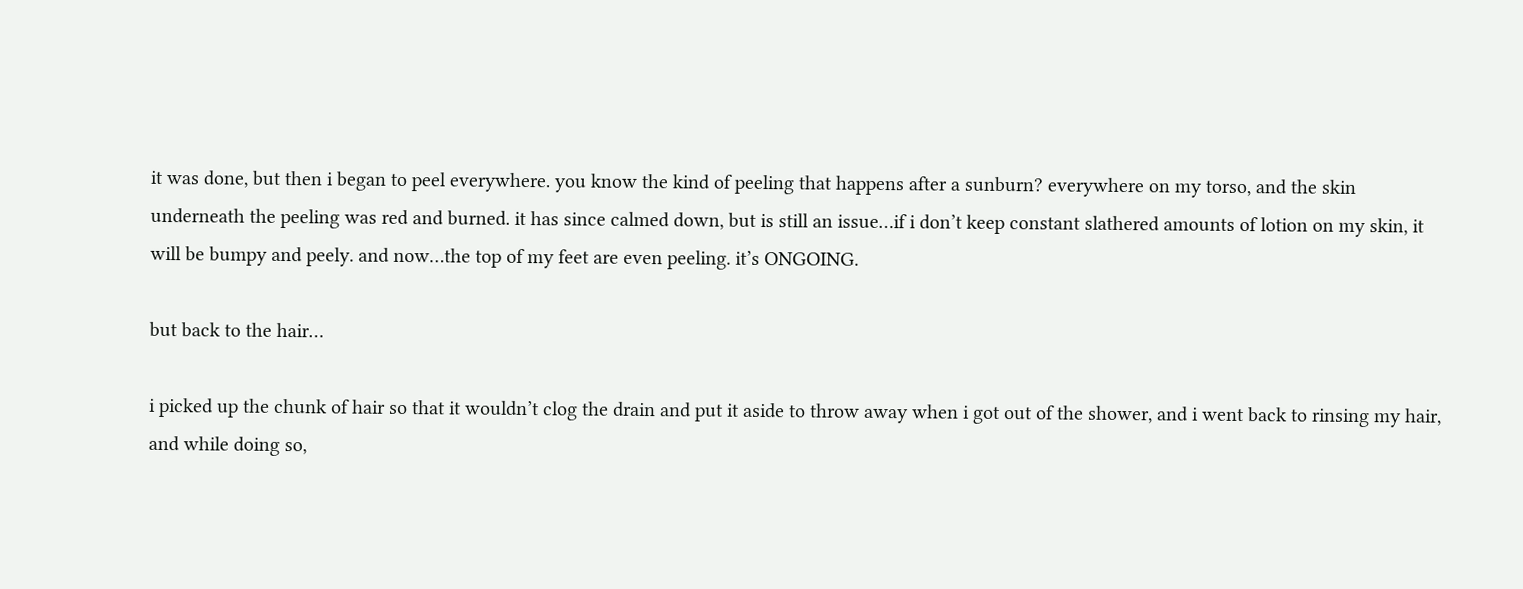it was done, but then i began to peel everywhere. you know the kind of peeling that happens after a sunburn? everywhere on my torso, and the skin underneath the peeling was red and burned. it has since calmed down, but is still an issue…if i don’t keep constant slathered amounts of lotion on my skin, it will be bumpy and peely. and now…the top of my feet are even peeling. it’s ONGOING.

but back to the hair…

i picked up the chunk of hair so that it wouldn’t clog the drain and put it aside to throw away when i got out of the shower, and i went back to rinsing my hair, and while doing so,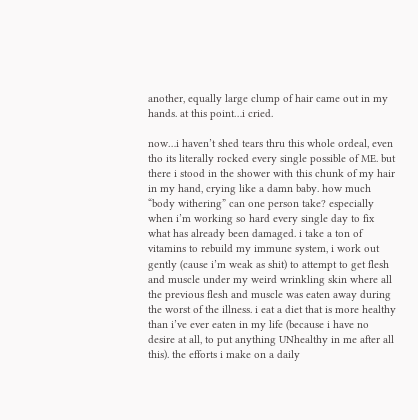another, equally large clump of hair came out in my hands. at this point…i cried.

now…i haven’t shed tears thru this whole ordeal, even tho its literally rocked every single possible of ME. but there i stood in the shower with this chunk of my hair in my hand, crying like a damn baby. how much “body withering” can one person take? especially when i’m working so hard every single day to fix what has already been damaged. i take a ton of vitamins to rebuild my immune system, i work out gently (cause i’m weak as shit) to attempt to get flesh and muscle under my weird wrinkling skin where all the previous flesh and muscle was eaten away during the worst of the illness. i eat a diet that is more healthy than i’ve ever eaten in my life (because i have no desire at all, to put anything UNhealthy in me after all this). the efforts i make on a daily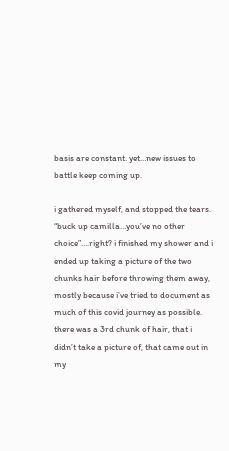basis are constant. yet…new issues to battle keep coming up.

i gathered myself, and stopped the tears. “buck up camilla…you’ve no other choice”….right? i finished my shower and i ended up taking a picture of the two chunks hair before throwing them away, mostly because i’ve tried to document as much of this covid journey as possible. there was a 3rd chunk of hair, that i didn’t take a picture of, that came out in my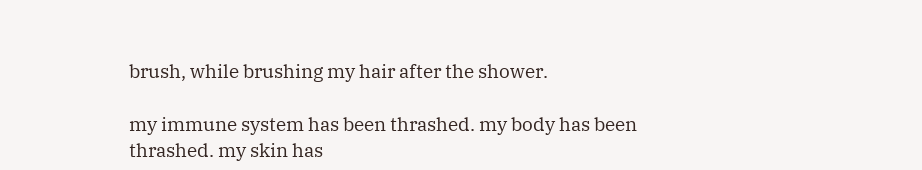brush, while brushing my hair after the shower.

my immune system has been thrashed. my body has been thrashed. my skin has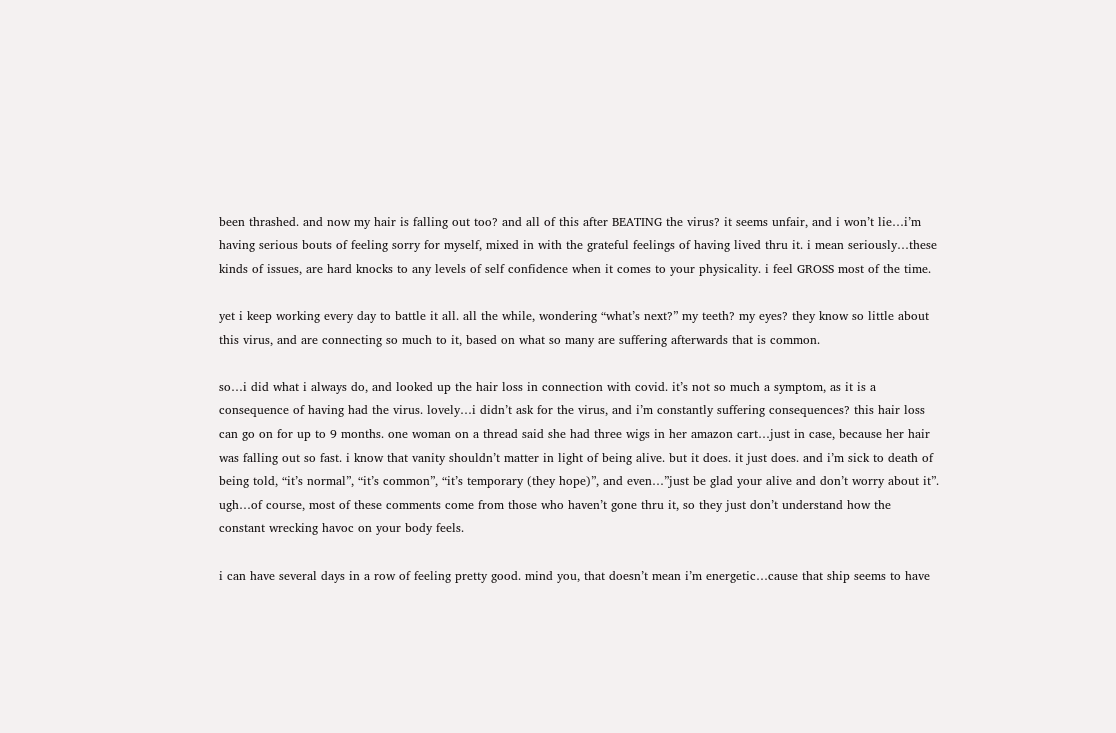been thrashed. and now my hair is falling out too? and all of this after BEATING the virus? it seems unfair, and i won’t lie…i’m having serious bouts of feeling sorry for myself, mixed in with the grateful feelings of having lived thru it. i mean seriously…these kinds of issues, are hard knocks to any levels of self confidence when it comes to your physicality. i feel GROSS most of the time.

yet i keep working every day to battle it all. all the while, wondering “what’s next?” my teeth? my eyes? they know so little about this virus, and are connecting so much to it, based on what so many are suffering afterwards that is common.

so…i did what i always do, and looked up the hair loss in connection with covid. it’s not so much a symptom, as it is a consequence of having had the virus. lovely…i didn’t ask for the virus, and i’m constantly suffering consequences? this hair loss can go on for up to 9 months. one woman on a thread said she had three wigs in her amazon cart…just in case, because her hair was falling out so fast. i know that vanity shouldn’t matter in light of being alive. but it does. it just does. and i’m sick to death of being told, “it’s normal”, “it’s common”, “it’s temporary (they hope)”, and even…”just be glad your alive and don’t worry about it”. ugh…of course, most of these comments come from those who haven’t gone thru it, so they just don’t understand how the constant wrecking havoc on your body feels.

i can have several days in a row of feeling pretty good. mind you, that doesn’t mean i’m energetic…cause that ship seems to have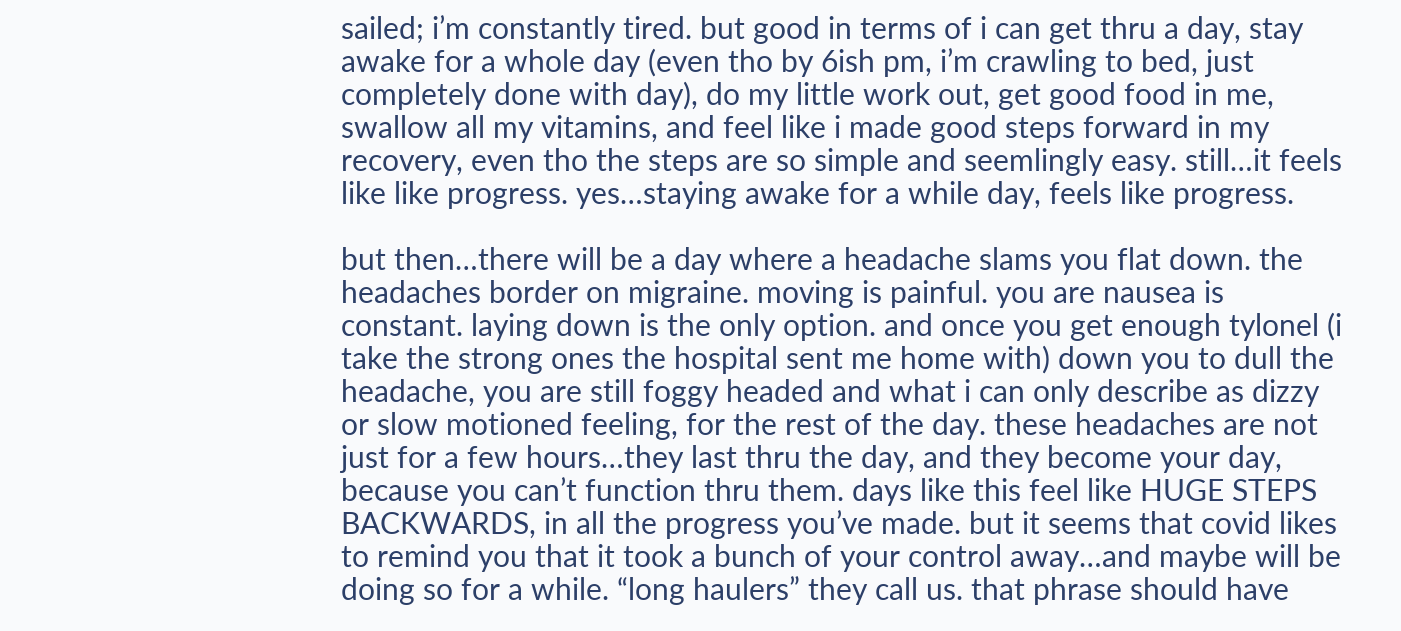sailed; i’m constantly tired. but good in terms of i can get thru a day, stay awake for a whole day (even tho by 6ish pm, i’m crawling to bed, just completely done with day), do my little work out, get good food in me, swallow all my vitamins, and feel like i made good steps forward in my recovery, even tho the steps are so simple and seemlingly easy. still…it feels like like progress. yes…staying awake for a while day, feels like progress.

but then…there will be a day where a headache slams you flat down. the headaches border on migraine. moving is painful. you are nausea is constant. laying down is the only option. and once you get enough tylonel (i take the strong ones the hospital sent me home with) down you to dull the headache, you are still foggy headed and what i can only describe as dizzy or slow motioned feeling, for the rest of the day. these headaches are not just for a few hours…they last thru the day, and they become your day, because you can’t function thru them. days like this feel like HUGE STEPS BACKWARDS, in all the progress you’ve made. but it seems that covid likes to remind you that it took a bunch of your control away…and maybe will be doing so for a while. “long haulers” they call us. that phrase should have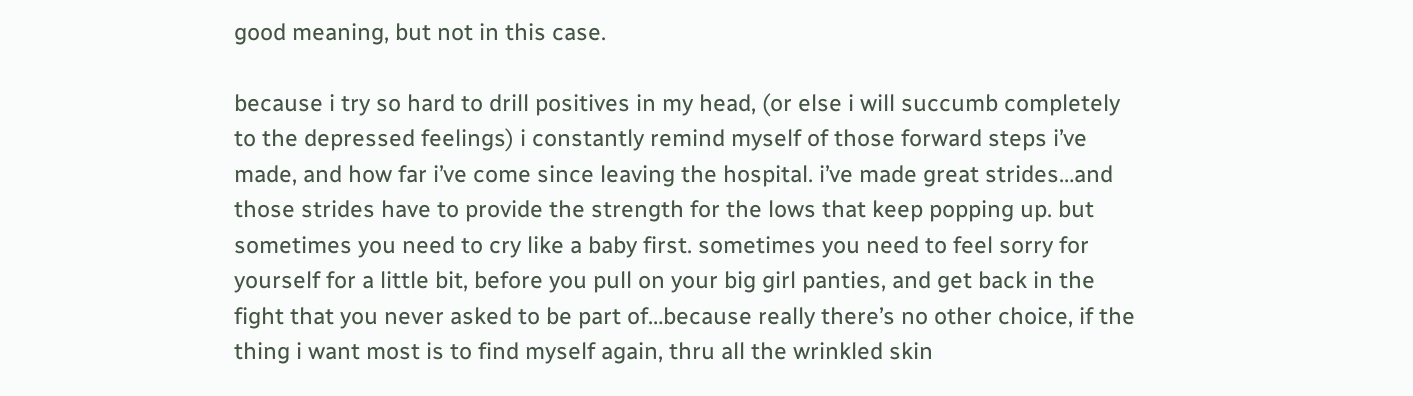good meaning, but not in this case.

because i try so hard to drill positives in my head, (or else i will succumb completely to the depressed feelings) i constantly remind myself of those forward steps i’ve made, and how far i’ve come since leaving the hospital. i’ve made great strides…and those strides have to provide the strength for the lows that keep popping up. but sometimes you need to cry like a baby first. sometimes you need to feel sorry for yourself for a little bit, before you pull on your big girl panties, and get back in the fight that you never asked to be part of…because really there’s no other choice, if the thing i want most is to find myself again, thru all the wrinkled skin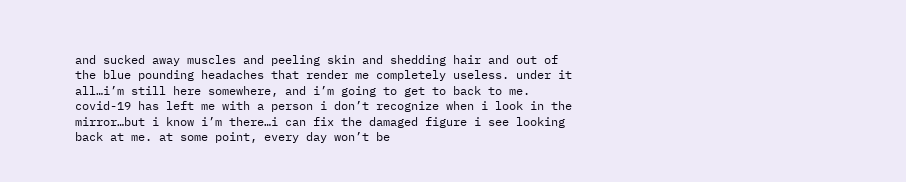and sucked away muscles and peeling skin and shedding hair and out of the blue pounding headaches that render me completely useless. under it all…i’m still here somewhere, and i’m going to get to back to me. covid-19 has left me with a person i don’t recognize when i look in the mirror…but i know i’m there…i can fix the damaged figure i see looking back at me. at some point, every day won’t be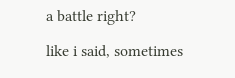a battle right?

like i said, sometimes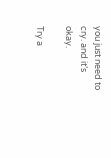you just need to cry. and it’s okay.

Try a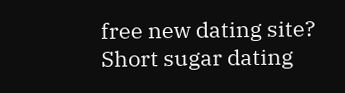free new dating site? Short sugar dating